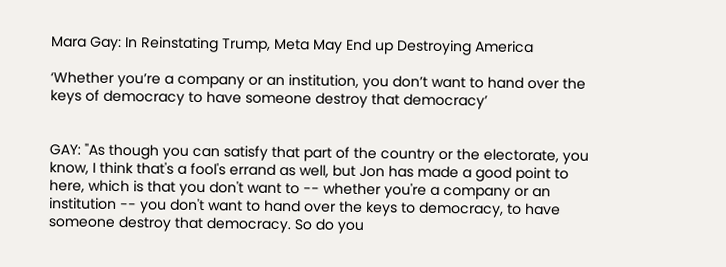Mara Gay: In Reinstating Trump, Meta May End up Destroying America

‘Whether you’re a company or an institution, you don’t want to hand over the keys of democracy to have someone destroy that democracy’


GAY: "As though you can satisfy that part of the country or the electorate, you know, I think that's a fool's errand as well, but Jon has made a good point to here, which is that you don't want to -- whether you're a company or an institution -- you don't want to hand over the keys to democracy, to have someone destroy that democracy. So do you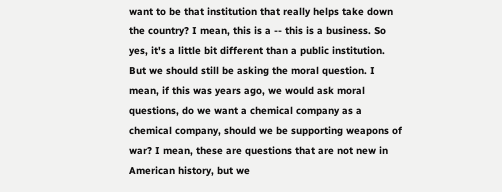want to be that institution that really helps take down the country? I mean, this is a -- this is a business. So yes, it's a little bit different than a public institution. But we should still be asking the moral question. I mean, if this was years ago, we would ask moral questions, do we want a chemical company as a chemical company, should we be supporting weapons of war? I mean, these are questions that are not new in American history, but we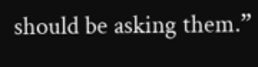should be asking them.”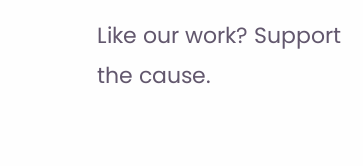Like our work? Support the cause.